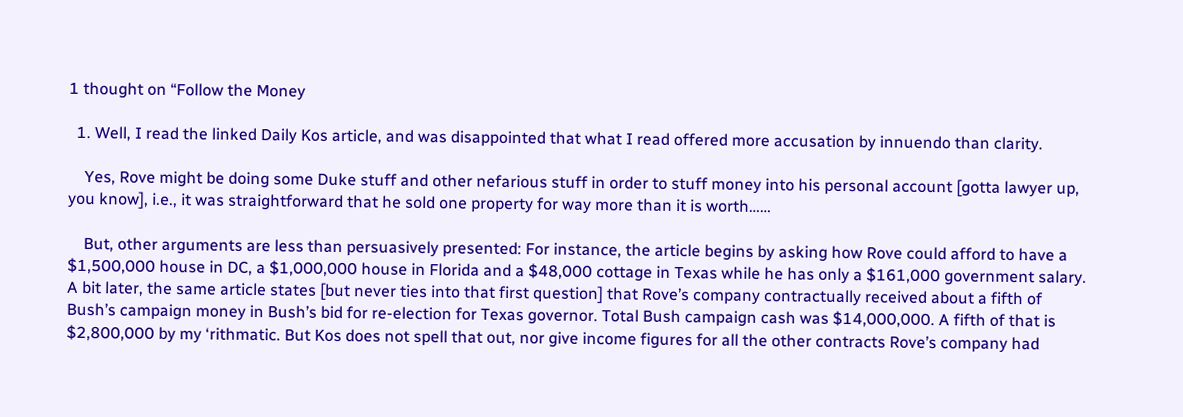1 thought on “Follow the Money

  1. Well, I read the linked Daily Kos article, and was disappointed that what I read offered more accusation by innuendo than clarity.

    Yes, Rove might be doing some Duke stuff and other nefarious stuff in order to stuff money into his personal account [gotta lawyer up, you know], i.e., it was straightforward that he sold one property for way more than it is worth……

    But, other arguments are less than persuasively presented: For instance, the article begins by asking how Rove could afford to have a $1,500,000 house in DC, a $1,000,000 house in Florida and a $48,000 cottage in Texas while he has only a $161,000 government salary. A bit later, the same article states [but never ties into that first question] that Rove’s company contractually received about a fifth of Bush’s campaign money in Bush’s bid for re-election for Texas governor. Total Bush campaign cash was $14,000,000. A fifth of that is $2,800,000 by my ‘rithmatic. But Kos does not spell that out, nor give income figures for all the other contracts Rove’s company had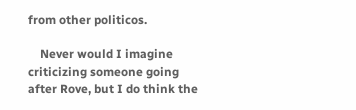from other politicos.

    Never would I imagine criticizing someone going after Rove, but I do think the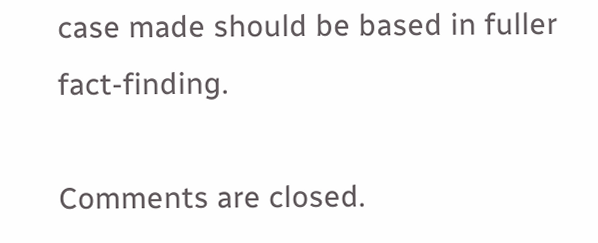case made should be based in fuller fact-finding.

Comments are closed.